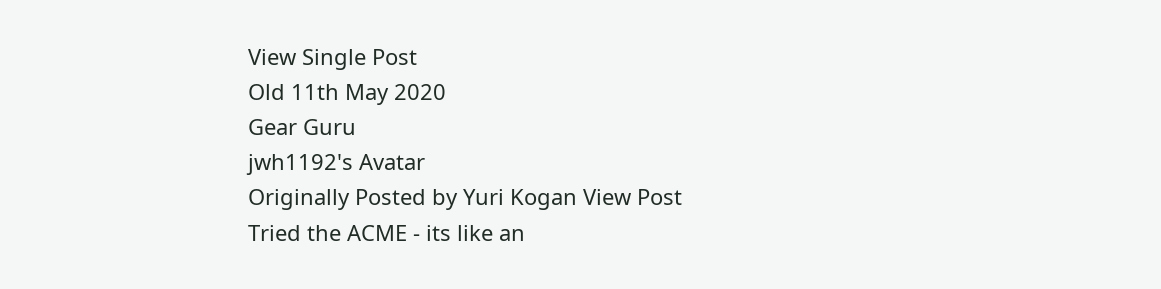View Single Post
Old 11th May 2020
Gear Guru
jwh1192's Avatar
Originally Posted by Yuri Kogan View Post
Tried the ACME - its like an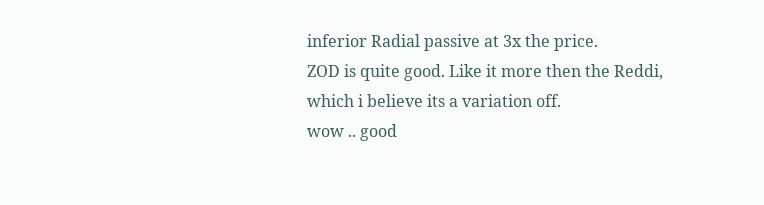inferior Radial passive at 3x the price.
ZOD is quite good. Like it more then the Reddi, which i believe its a variation off.
wow .. good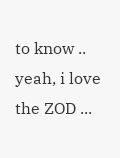to know .. yeah, i love the ZOD ...